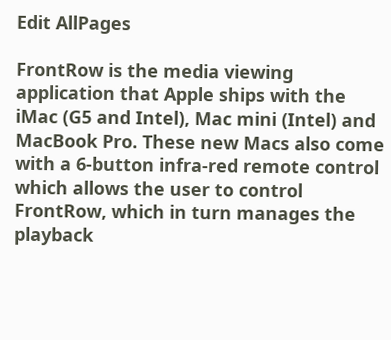Edit AllPages

FrontRow is the media viewing application that Apple ships with the iMac (G5 and Intel), Mac mini (Intel) and MacBook Pro. These new Macs also come with a 6-button infra-red remote control which allows the user to control FrontRow, which in turn manages the playback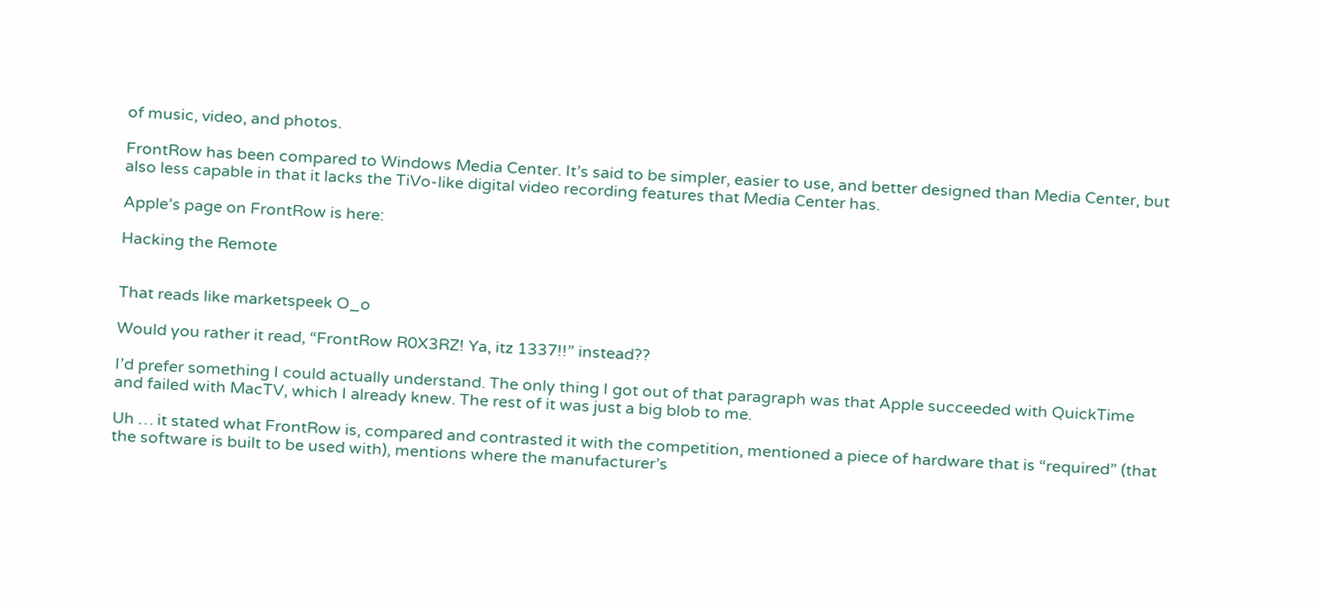of music, video, and photos.

FrontRow has been compared to Windows Media Center. It’s said to be simpler, easier to use, and better designed than Media Center, but also less capable in that it lacks the TiVo-like digital video recording features that Media Center has.

Apple’s page on FrontRow is here:

Hacking the Remote


That reads like marketspeek O_o

Would you rather it read, “FrontRow R0X3RZ! Ya, itz 1337!!” instead??

I’d prefer something I could actually understand. The only thing I got out of that paragraph was that Apple succeeded with QuickTime and failed with MacTV, which I already knew. The rest of it was just a big blob to me.

Uh … it stated what FrontRow is, compared and contrasted it with the competition, mentioned a piece of hardware that is “required” (that the software is built to be used with), mentions where the manufacturer’s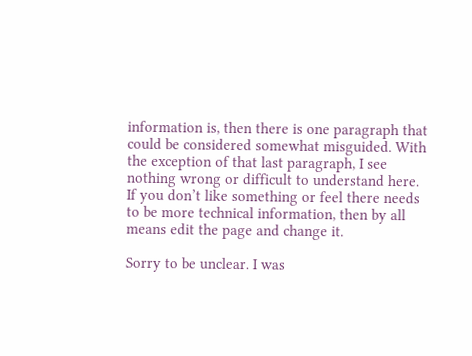information is, then there is one paragraph that could be considered somewhat misguided. With the exception of that last paragraph, I see nothing wrong or difficult to understand here. If you don’t like something or feel there needs to be more technical information, then by all means edit the page and change it.

Sorry to be unclear. I was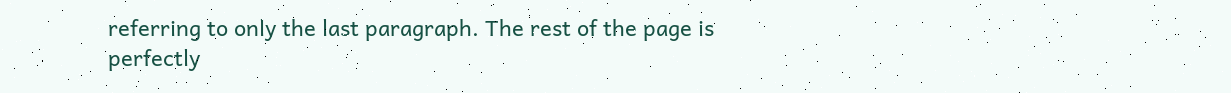referring to only the last paragraph. The rest of the page is perfectly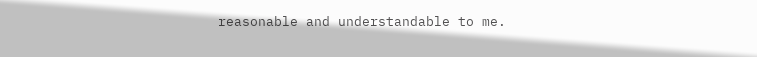reasonable and understandable to me.